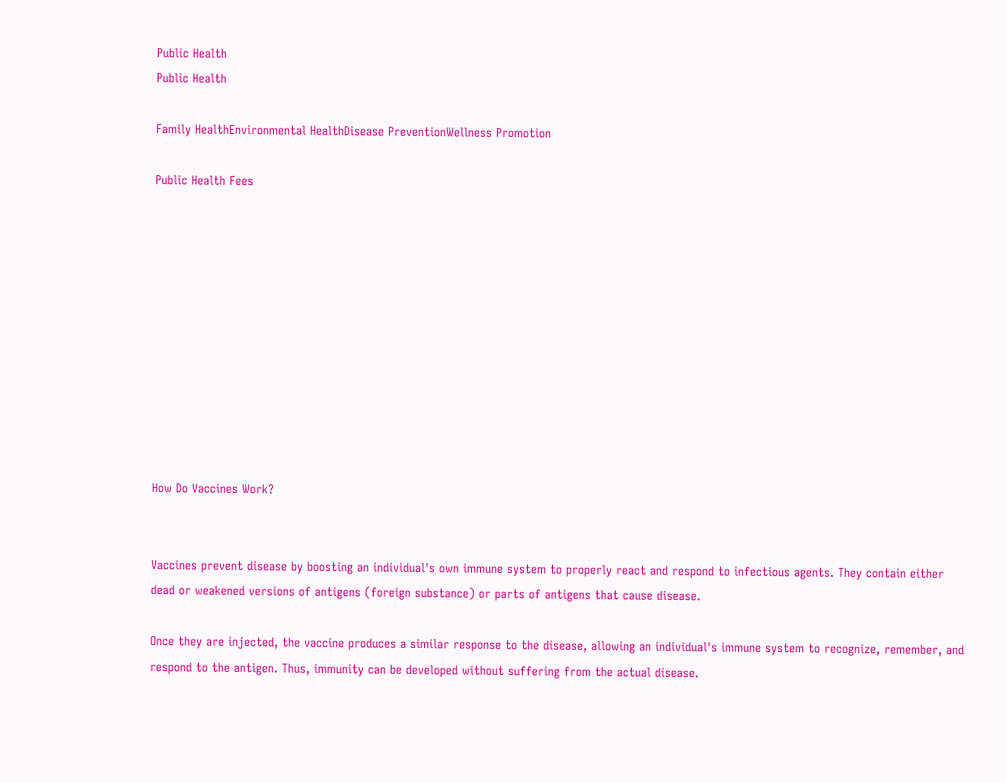Public Health
Public Health

Family HealthEnvironmental HealthDisease PreventionWellness Promotion

Public Health Fees











How Do Vaccines Work?


Vaccines prevent disease by boosting an individual's own immune system to properly react and respond to infectious agents. They contain either dead or weakened versions of antigens (foreign substance) or parts of antigens that cause disease.

Once they are injected, the vaccine produces a similar response to the disease, allowing an individual's immune system to recognize, remember, and respond to the antigen. Thus, immunity can be developed without suffering from the actual disease.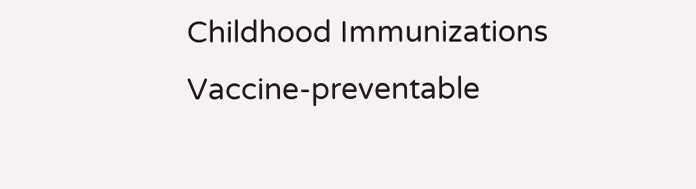Childhood Immunizations
Vaccine-preventable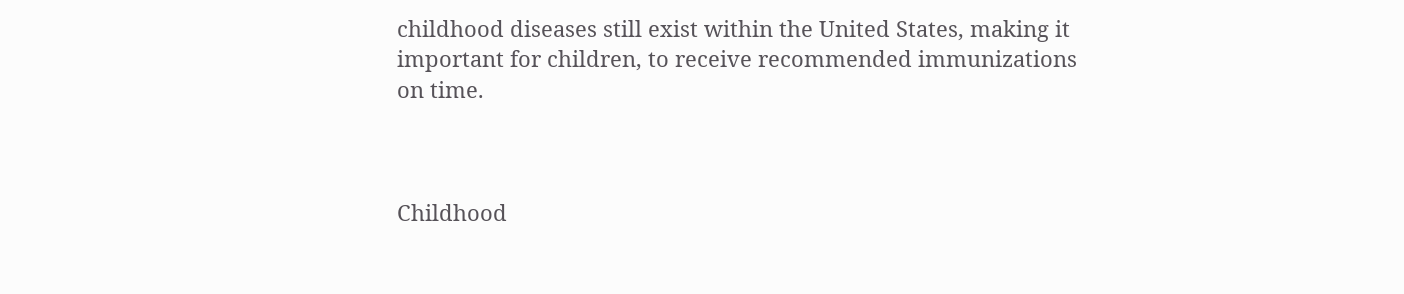childhood diseases still exist within the United States, making it important for children, to receive recommended immunizations on time.



Childhood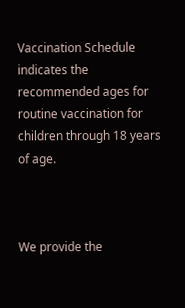Vaccination Schedule
indicates the recommended ages for routine vaccination for children through 18 years of age.



We provide the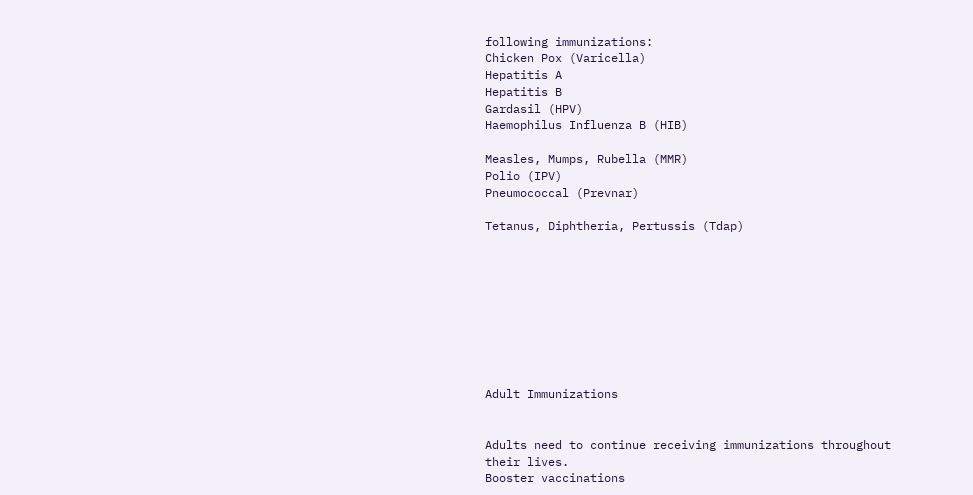following immunizations:
Chicken Pox (Varicella)
Hepatitis A
Hepatitis B
Gardasil (HPV)
Haemophilus Influenza B (HIB)

Measles, Mumps, Rubella (MMR)
Polio (IPV)
Pneumococcal (Prevnar)

Tetanus, Diphtheria, Pertussis (Tdap)









Adult Immunizations


Adults need to continue receiving immunizations throughout their lives.
Booster vaccinations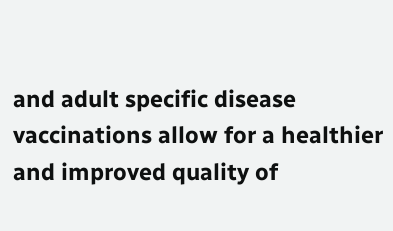and adult specific disease vaccinations allow for a healthier and improved quality of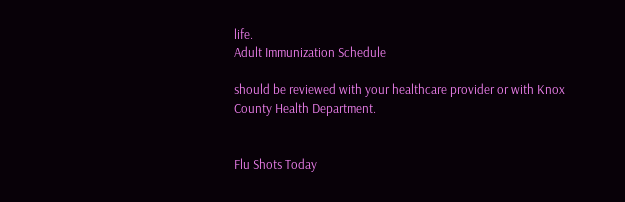life.
Adult Immunization Schedule

should be reviewed with your healthcare provider or with Knox County Health Department.


Flu Shots Today